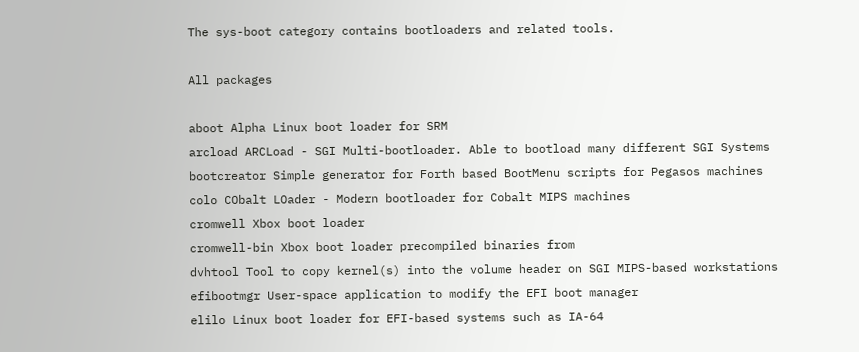The sys-boot category contains bootloaders and related tools.

All packages

aboot Alpha Linux boot loader for SRM
arcload ARCLoad - SGI Multi-bootloader. Able to bootload many different SGI Systems
bootcreator Simple generator for Forth based BootMenu scripts for Pegasos machines
colo CObalt LOader - Modern bootloader for Cobalt MIPS machines
cromwell Xbox boot loader
cromwell-bin Xbox boot loader precompiled binaries from
dvhtool Tool to copy kernel(s) into the volume header on SGI MIPS-based workstations
efibootmgr User-space application to modify the EFI boot manager
elilo Linux boot loader for EFI-based systems such as IA-64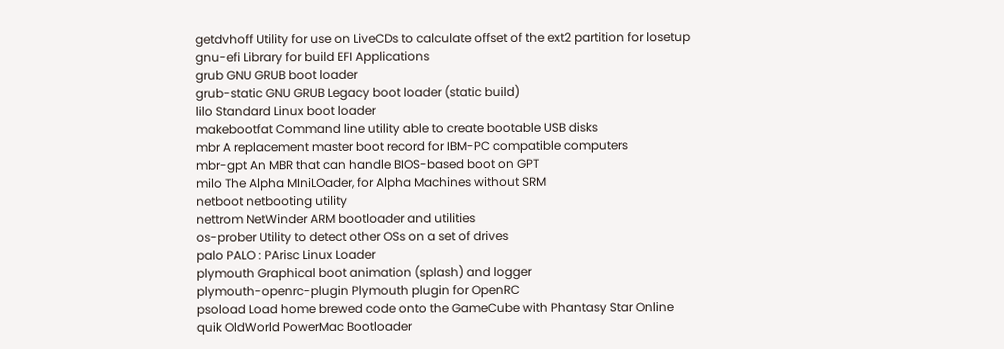getdvhoff Utility for use on LiveCDs to calculate offset of the ext2 partition for losetup
gnu-efi Library for build EFI Applications
grub GNU GRUB boot loader
grub-static GNU GRUB Legacy boot loader (static build)
lilo Standard Linux boot loader
makebootfat Command line utility able to create bootable USB disks
mbr A replacement master boot record for IBM-PC compatible computers
mbr-gpt An MBR that can handle BIOS-based boot on GPT
milo The Alpha MIniLOader, for Alpha Machines without SRM
netboot netbooting utility
nettrom NetWinder ARM bootloader and utilities
os-prober Utility to detect other OSs on a set of drives
palo PALO : PArisc Linux Loader
plymouth Graphical boot animation (splash) and logger
plymouth-openrc-plugin Plymouth plugin for OpenRC
psoload Load home brewed code onto the GameCube with Phantasy Star Online
quik OldWorld PowerMac Bootloader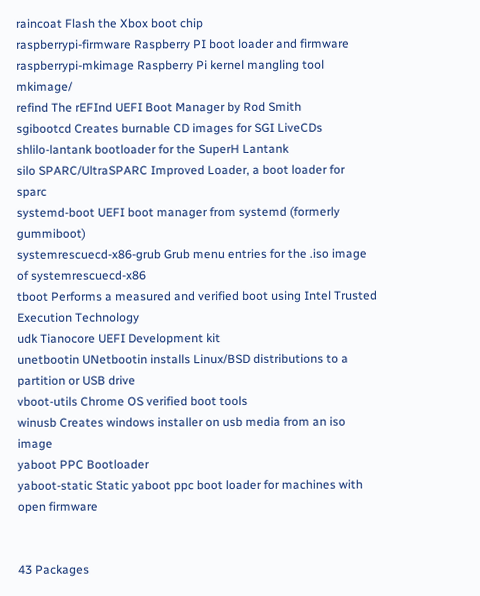raincoat Flash the Xbox boot chip
raspberrypi-firmware Raspberry PI boot loader and firmware
raspberrypi-mkimage Raspberry Pi kernel mangling tool mkimage/
refind The rEFInd UEFI Boot Manager by Rod Smith
sgibootcd Creates burnable CD images for SGI LiveCDs
shlilo-lantank bootloader for the SuperH Lantank
silo SPARC/UltraSPARC Improved Loader, a boot loader for sparc
systemd-boot UEFI boot manager from systemd (formerly gummiboot)
systemrescuecd-x86-grub Grub menu entries for the .iso image of systemrescuecd-x86
tboot Performs a measured and verified boot using Intel Trusted Execution Technology
udk Tianocore UEFI Development kit
unetbootin UNetbootin installs Linux/BSD distributions to a partition or USB drive
vboot-utils Chrome OS verified boot tools
winusb Creates windows installer on usb media from an iso image
yaboot PPC Bootloader
yaboot-static Static yaboot ppc boot loader for machines with open firmware


43 Packages